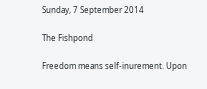Sunday, 7 September 2014

The Fishpond

Freedom means self-inurement. Upon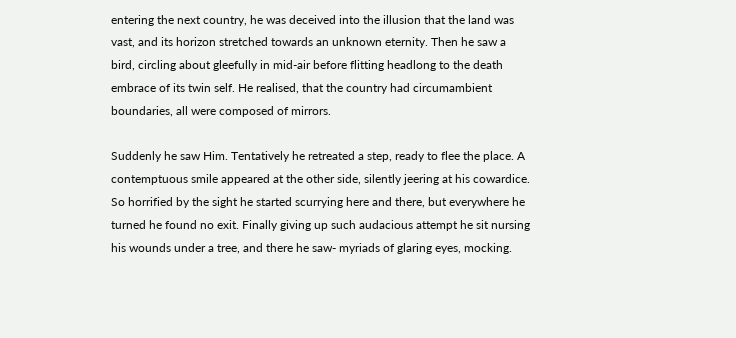entering the next country, he was deceived into the illusion that the land was vast, and its horizon stretched towards an unknown eternity. Then he saw a bird, circling about gleefully in mid-air before flitting headlong to the death embrace of its twin self. He realised, that the country had circumambient boundaries, all were composed of mirrors.

Suddenly he saw Him. Tentatively he retreated a step, ready to flee the place. A contemptuous smile appeared at the other side, silently jeering at his cowardice. So horrified by the sight he started scurrying here and there, but everywhere he turned he found no exit. Finally giving up such audacious attempt he sit nursing his wounds under a tree, and there he saw- myriads of glaring eyes, mocking.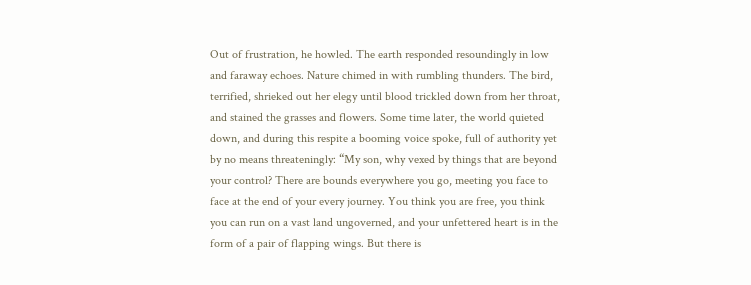Out of frustration, he howled. The earth responded resoundingly in low and faraway echoes. Nature chimed in with rumbling thunders. The bird, terrified, shrieked out her elegy until blood trickled down from her throat, and stained the grasses and flowers. Some time later, the world quieted down, and during this respite a booming voice spoke, full of authority yet by no means threateningly: “My son, why vexed by things that are beyond your control? There are bounds everywhere you go, meeting you face to face at the end of your every journey. You think you are free, you think you can run on a vast land ungoverned, and your unfettered heart is in the form of a pair of flapping wings. But there is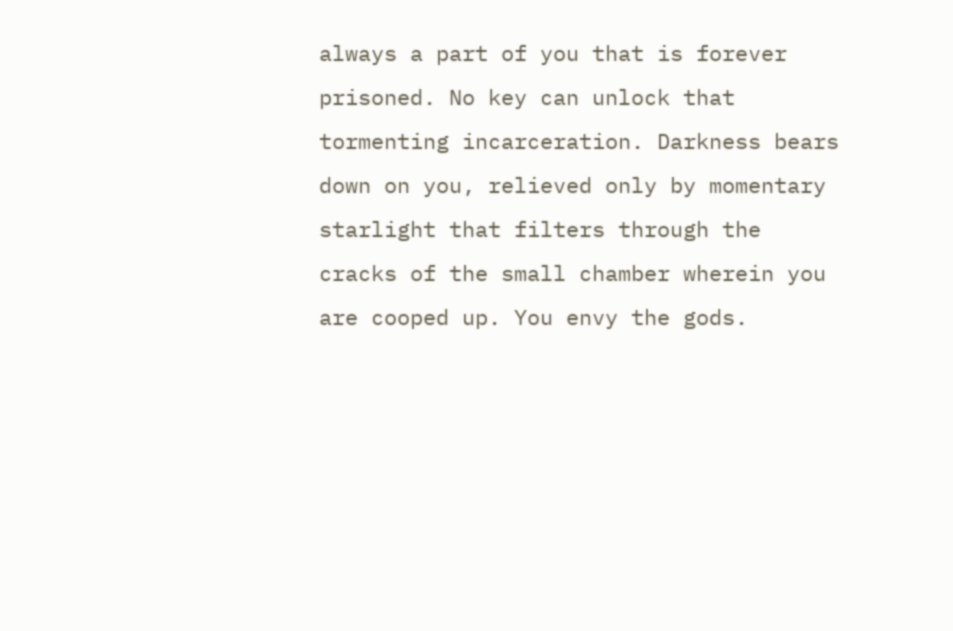always a part of you that is forever prisoned. No key can unlock that tormenting incarceration. Darkness bears down on you, relieved only by momentary starlight that filters through the cracks of the small chamber wherein you are cooped up. You envy the gods.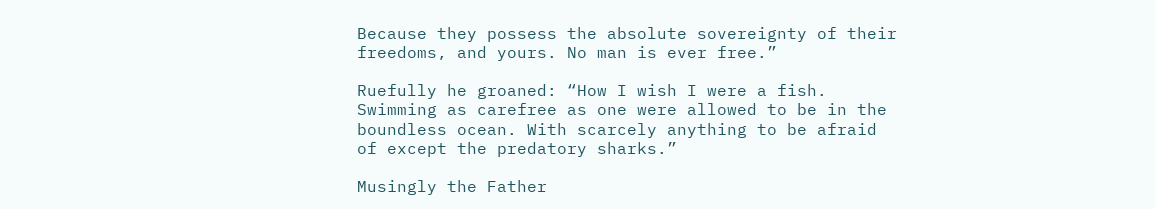Because they possess the absolute sovereignty of their freedoms, and yours. No man is ever free.”

Ruefully he groaned: “How I wish I were a fish. Swimming as carefree as one were allowed to be in the boundless ocean. With scarcely anything to be afraid of except the predatory sharks.”

Musingly the Father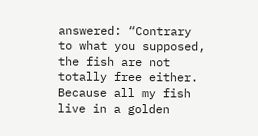answered: “Contrary to what you supposed, the fish are not totally free either. Because all my fish live in a golden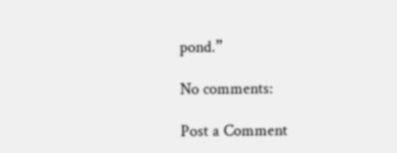pond.”

No comments:

Post a Comment